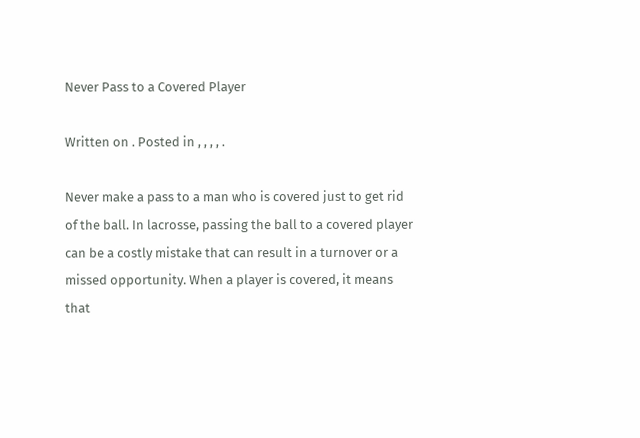Never Pass to a Covered Player

Written on . Posted in , , , , .

Never make a pass to a man who is covered just to get rid of the ball. In lacrosse, passing the ball to a covered player can be a costly mistake that can result in a turnover or a missed opportunity. When a player is covered, it means that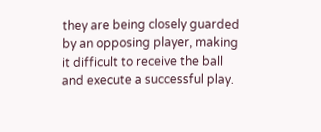they are being closely guarded by an opposing player, making it difficult to receive the ball and execute a successful play.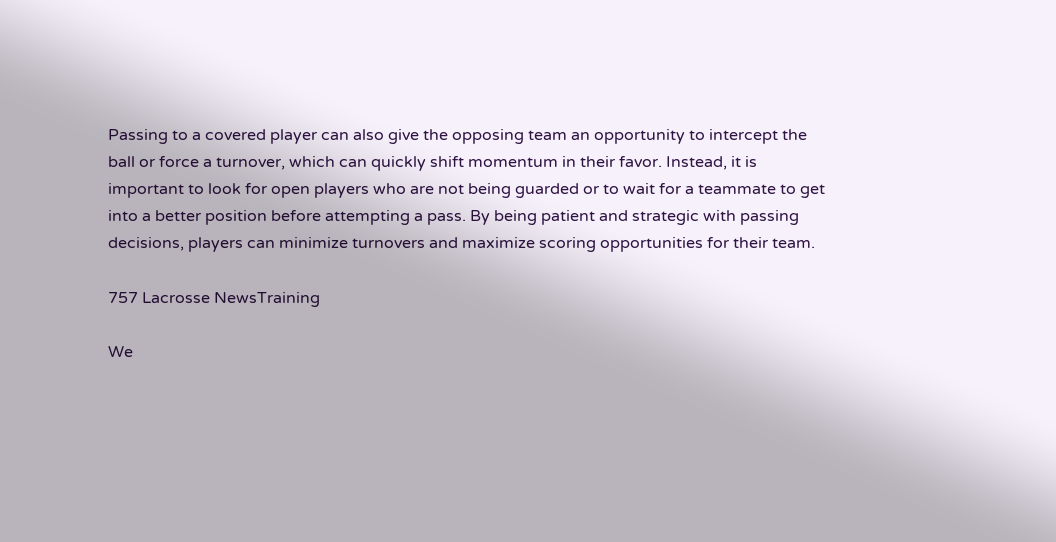Passing to a covered player can also give the opposing team an opportunity to intercept the ball or force a turnover, which can quickly shift momentum in their favor. Instead, it is important to look for open players who are not being guarded or to wait for a teammate to get into a better position before attempting a pass. By being patient and strategic with passing decisions, players can minimize turnovers and maximize scoring opportunities for their team.

757 Lacrosse NewsTraining

We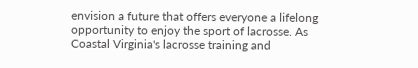envision a future that offers everyone a lifelong opportunity to enjoy the sport of lacrosse. As Coastal Virginia's lacrosse training and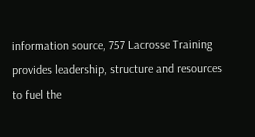information source, 757 Lacrosse Training provides leadership, structure and resources to fuel the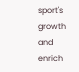sport's growth and enrich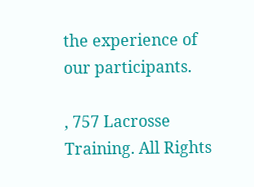the experience of our participants.

, 757 Lacrosse Training. All Rights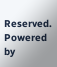Reserved. Powered by